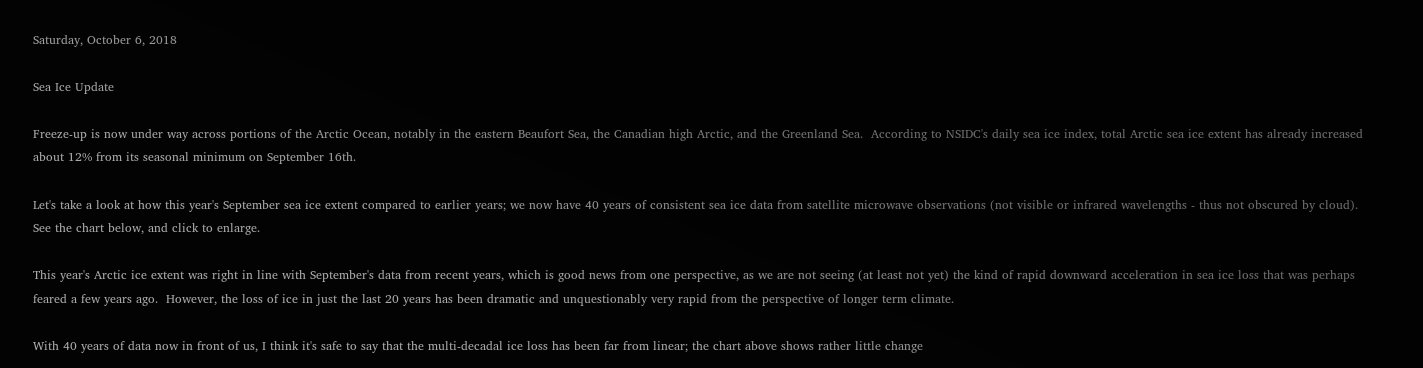Saturday, October 6, 2018

Sea Ice Update

Freeze-up is now under way across portions of the Arctic Ocean, notably in the eastern Beaufort Sea, the Canadian high Arctic, and the Greenland Sea.  According to NSIDC's daily sea ice index, total Arctic sea ice extent has already increased about 12% from its seasonal minimum on September 16th.

Let's take a look at how this year's September sea ice extent compared to earlier years; we now have 40 years of consistent sea ice data from satellite microwave observations (not visible or infrared wavelengths - thus not obscured by cloud).  See the chart below, and click to enlarge.

This year's Arctic ice extent was right in line with September's data from recent years, which is good news from one perspective, as we are not seeing (at least not yet) the kind of rapid downward acceleration in sea ice loss that was perhaps feared a few years ago.  However, the loss of ice in just the last 20 years has been dramatic and unquestionably very rapid from the perspective of longer term climate.

With 40 years of data now in front of us, I think it's safe to say that the multi-decadal ice loss has been far from linear; the chart above shows rather little change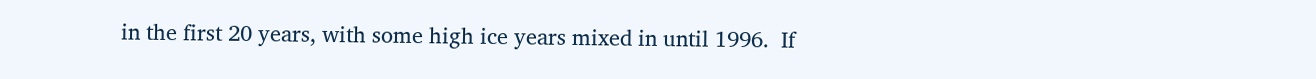in the first 20 years, with some high ice years mixed in until 1996.  If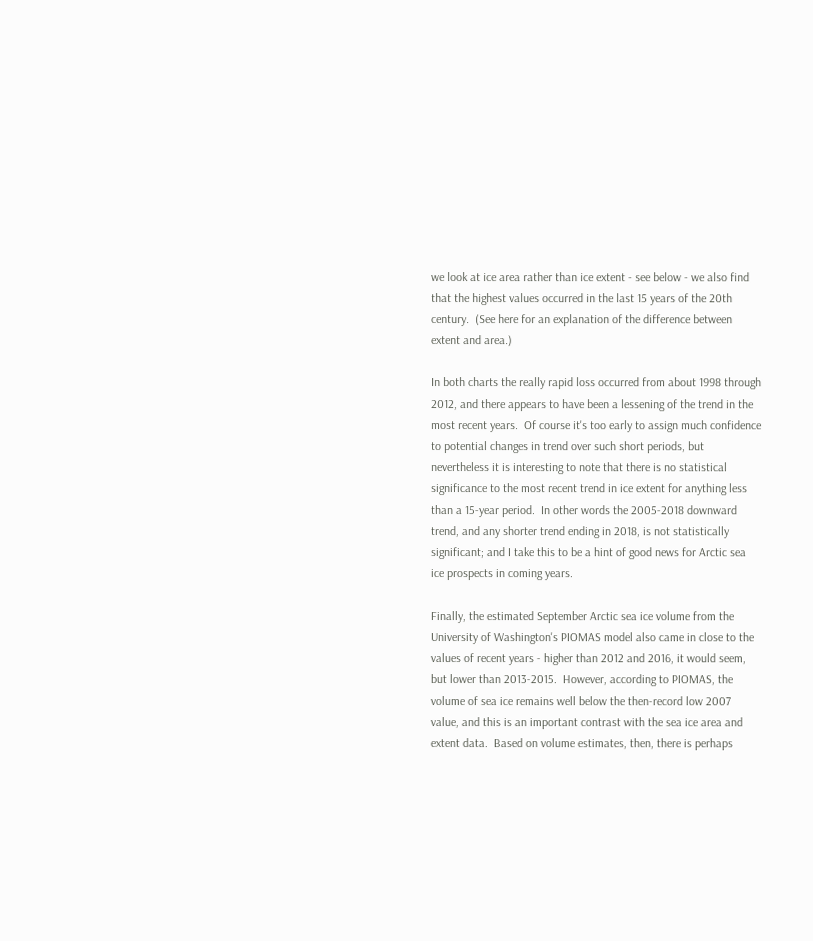we look at ice area rather than ice extent - see below - we also find that the highest values occurred in the last 15 years of the 20th century.  (See here for an explanation of the difference between extent and area.)

In both charts the really rapid loss occurred from about 1998 through 2012, and there appears to have been a lessening of the trend in the most recent years.  Of course it's too early to assign much confidence to potential changes in trend over such short periods, but nevertheless it is interesting to note that there is no statistical significance to the most recent trend in ice extent for anything less than a 15-year period.  In other words the 2005-2018 downward trend, and any shorter trend ending in 2018, is not statistically significant; and I take this to be a hint of good news for Arctic sea ice prospects in coming years.

Finally, the estimated September Arctic sea ice volume from the University of Washington's PIOMAS model also came in close to the values of recent years - higher than 2012 and 2016, it would seem, but lower than 2013-2015.  However, according to PIOMAS, the volume of sea ice remains well below the then-record low 2007 value, and this is an important contrast with the sea ice area and extent data.  Based on volume estimates, then, there is perhaps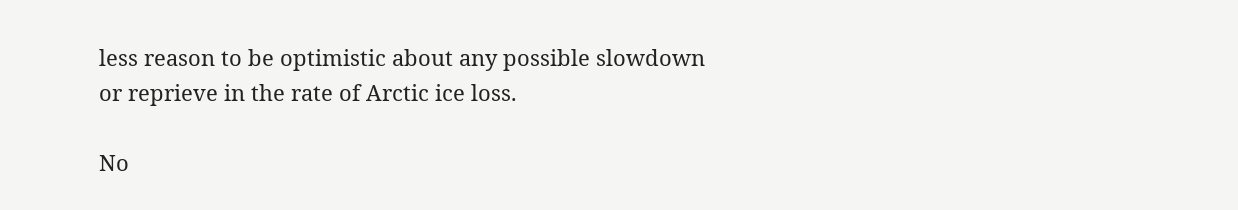less reason to be optimistic about any possible slowdown or reprieve in the rate of Arctic ice loss.

No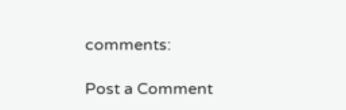comments:

Post a Comment